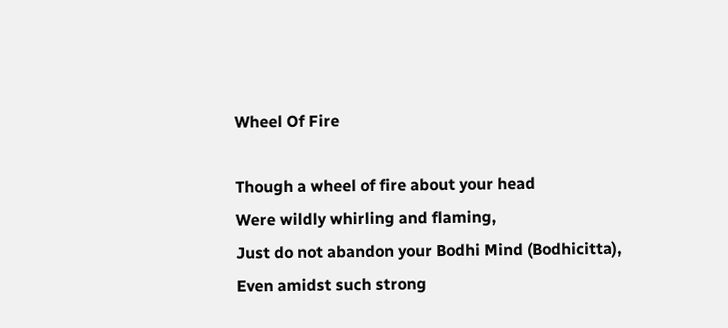Wheel Of Fire

Though a wheel of fire about your head
Were wildly whirling and flaming,
Just do not abandon your Bodhi Mind (Bodhicitta),
Even amidst such strong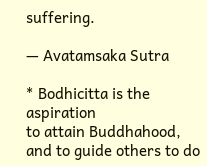suffering.

— Avatamsaka Sutra

* Bodhicitta is the aspiration
to attain Buddhahood,
and to guide others to do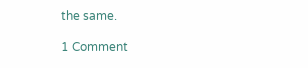the same.

1 Comment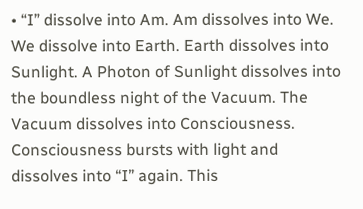• “I” dissolve into Am. Am dissolves into We. We dissolve into Earth. Earth dissolves into Sunlight. A Photon of Sunlight dissolves into the boundless night of the Vacuum. The Vacuum dissolves into Consciousness. Consciousness bursts with light and dissolves into “I” again. This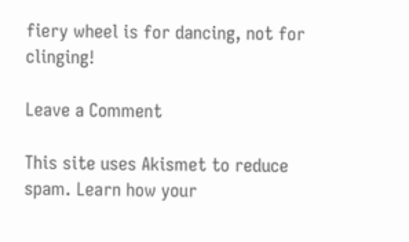fiery wheel is for dancing, not for clinging!

Leave a Comment

This site uses Akismet to reduce spam. Learn how your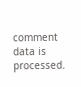comment data is processed.